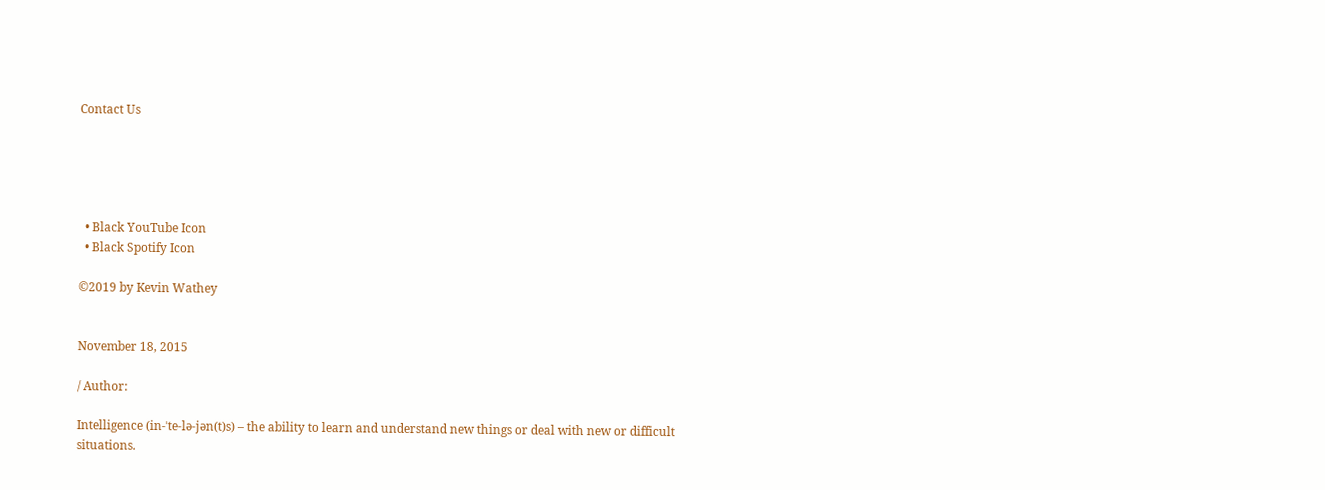Contact Us





  • Black YouTube Icon
  • Black Spotify Icon

©2019 by Kevin Wathey


November 18, 2015

/ Author:

Intelligence (in-ˈte-lə-jən(t)s) – the ability to learn and understand new things or deal with new or difficult situations.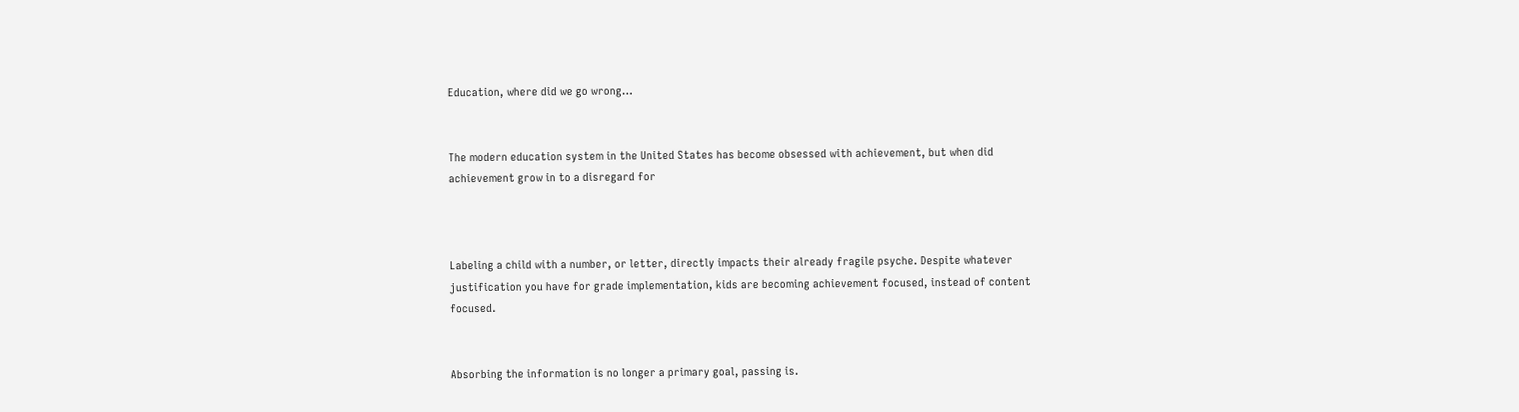Education, where did we go wrong…


The modern education system in the United States has become obsessed with achievement, but when did achievement grow in to a disregard for



Labeling a child with a number, or letter, directly impacts their already fragile psyche. Despite whatever justification you have for grade implementation, kids are becoming achievement focused, instead of content focused.


Absorbing the information is no longer a primary goal, passing is.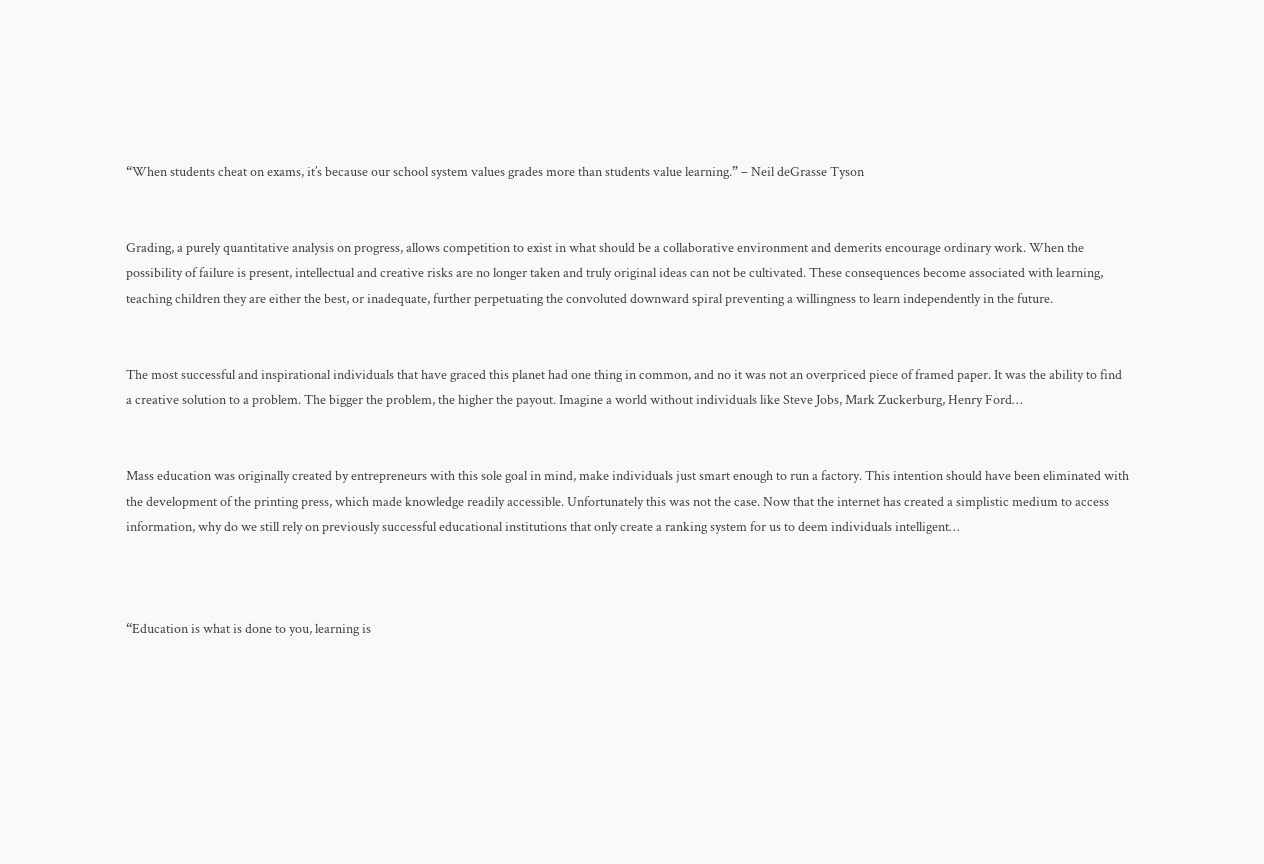“When students cheat on exams, it’s because our school system values grades more than students value learning.” – Neil deGrasse Tyson


Grading, a purely quantitative analysis on progress, allows competition to exist in what should be a collaborative environment and demerits encourage ordinary work. When the possibility of failure is present, intellectual and creative risks are no longer taken and truly original ideas can not be cultivated. These consequences become associated with learning, teaching children they are either the best, or inadequate, further perpetuating the convoluted downward spiral preventing a willingness to learn independently in the future.


The most successful and inspirational individuals that have graced this planet had one thing in common, and no it was not an overpriced piece of framed paper. It was the ability to find a creative solution to a problem. The bigger the problem, the higher the payout. Imagine a world without individuals like Steve Jobs, Mark Zuckerburg, Henry Ford…


Mass education was originally created by entrepreneurs with this sole goal in mind, make individuals just smart enough to run a factory. This intention should have been eliminated with the development of the printing press, which made knowledge readily accessible. Unfortunately this was not the case. Now that the internet has created a simplistic medium to access information, why do we still rely on previously successful educational institutions that only create a ranking system for us to deem individuals intelligent…



“Education is what is done to you, learning is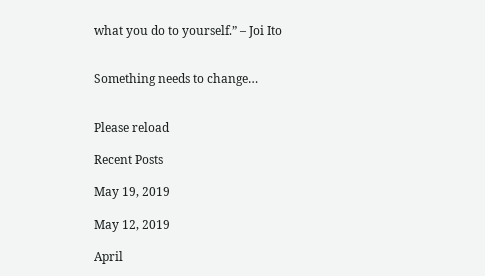what you do to yourself.” – Joi Ito


Something needs to change…


Please reload

Recent Posts

May 19, 2019

May 12, 2019

April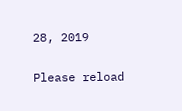28, 2019

Please reload